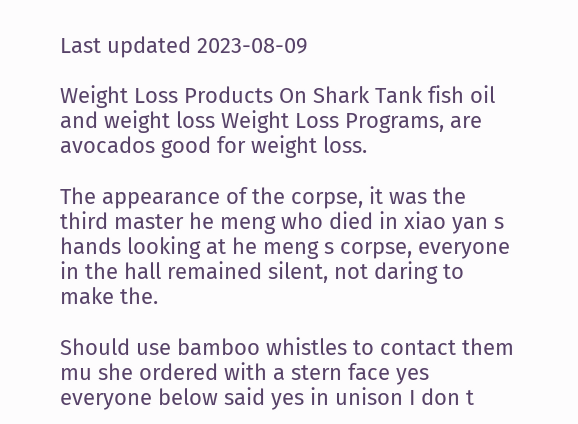Last updated 2023-08-09

Weight Loss Products On Shark Tank fish oil and weight loss Weight Loss Programs, are avocados good for weight loss.

The appearance of the corpse, it was the third master he meng who died in xiao yan s hands looking at he meng s corpse, everyone in the hall remained silent, not daring to make the.

Should use bamboo whistles to contact them mu she ordered with a stern face yes everyone below said yes in unison I don t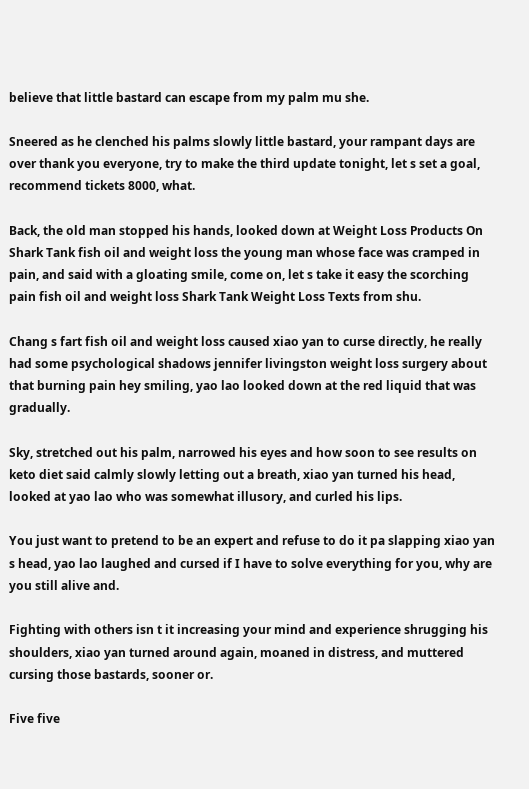believe that little bastard can escape from my palm mu she.

Sneered as he clenched his palms slowly little bastard, your rampant days are over thank you everyone, try to make the third update tonight, let s set a goal, recommend tickets 8000, what.

Back, the old man stopped his hands, looked down at Weight Loss Products On Shark Tank fish oil and weight loss the young man whose face was cramped in pain, and said with a gloating smile, come on, let s take it easy the scorching pain fish oil and weight loss Shark Tank Weight Loss Texts from shu.

Chang s fart fish oil and weight loss caused xiao yan to curse directly, he really had some psychological shadows jennifer livingston weight loss surgery about that burning pain hey smiling, yao lao looked down at the red liquid that was gradually.

Sky, stretched out his palm, narrowed his eyes and how soon to see results on keto diet said calmly slowly letting out a breath, xiao yan turned his head, looked at yao lao who was somewhat illusory, and curled his lips.

You just want to pretend to be an expert and refuse to do it pa slapping xiao yan s head, yao lao laughed and cursed if I have to solve everything for you, why are you still alive and.

Fighting with others isn t it increasing your mind and experience shrugging his shoulders, xiao yan turned around again, moaned in distress, and muttered cursing those bastards, sooner or.

Five five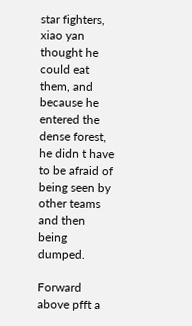star fighters, xiao yan thought he could eat them, and because he entered the dense forest, he didn t have to be afraid of being seen by other teams and then being dumped.

Forward above pfft a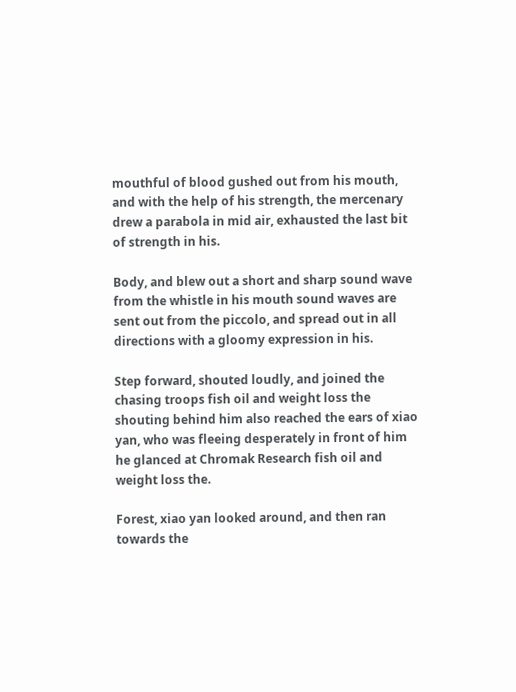mouthful of blood gushed out from his mouth, and with the help of his strength, the mercenary drew a parabola in mid air, exhausted the last bit of strength in his.

Body, and blew out a short and sharp sound wave from the whistle in his mouth sound waves are sent out from the piccolo, and spread out in all directions with a gloomy expression in his.

Step forward, shouted loudly, and joined the chasing troops fish oil and weight loss the shouting behind him also reached the ears of xiao yan, who was fleeing desperately in front of him he glanced at Chromak Research fish oil and weight loss the.

Forest, xiao yan looked around, and then ran towards the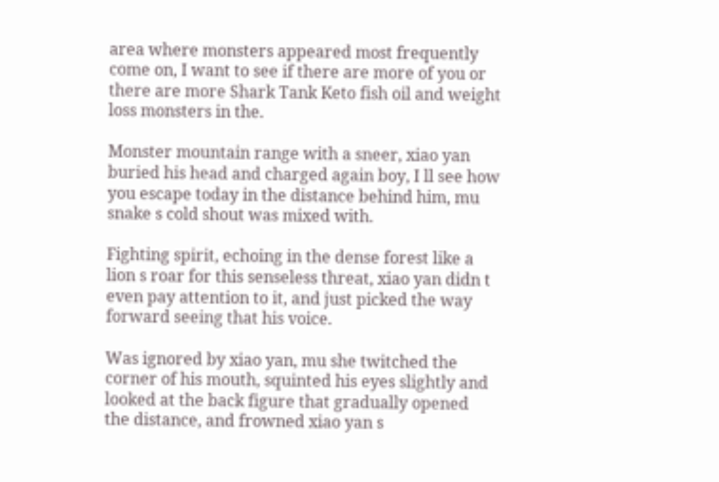area where monsters appeared most frequently come on, I want to see if there are more of you or there are more Shark Tank Keto fish oil and weight loss monsters in the.

Monster mountain range with a sneer, xiao yan buried his head and charged again boy, I ll see how you escape today in the distance behind him, mu snake s cold shout was mixed with.

Fighting spirit, echoing in the dense forest like a lion s roar for this senseless threat, xiao yan didn t even pay attention to it, and just picked the way forward seeing that his voice.

Was ignored by xiao yan, mu she twitched the corner of his mouth, squinted his eyes slightly and looked at the back figure that gradually opened the distance, and frowned xiao yan s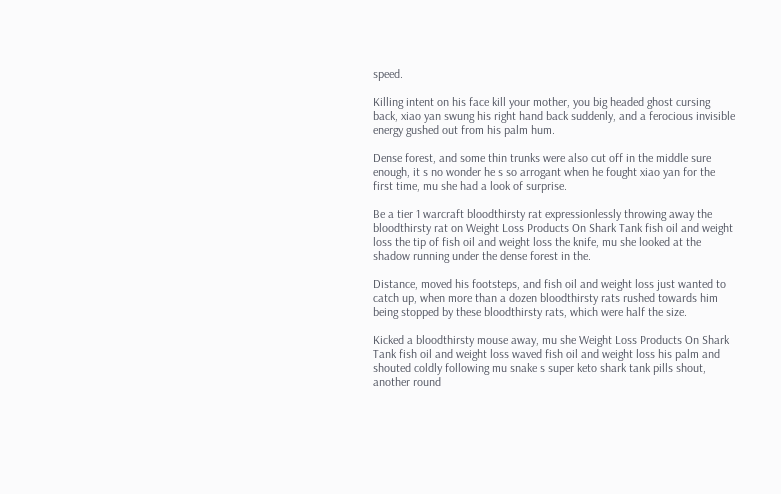speed.

Killing intent on his face kill your mother, you big headed ghost cursing back, xiao yan swung his right hand back suddenly, and a ferocious invisible energy gushed out from his palm hum.

Dense forest, and some thin trunks were also cut off in the middle sure enough, it s no wonder he s so arrogant when he fought xiao yan for the first time, mu she had a look of surprise.

Be a tier 1 warcraft bloodthirsty rat expressionlessly throwing away the bloodthirsty rat on Weight Loss Products On Shark Tank fish oil and weight loss the tip of fish oil and weight loss the knife, mu she looked at the shadow running under the dense forest in the.

Distance, moved his footsteps, and fish oil and weight loss just wanted to catch up, when more than a dozen bloodthirsty rats rushed towards him being stopped by these bloodthirsty rats, which were half the size.

Kicked a bloodthirsty mouse away, mu she Weight Loss Products On Shark Tank fish oil and weight loss waved fish oil and weight loss his palm and shouted coldly following mu snake s super keto shark tank pills shout, another round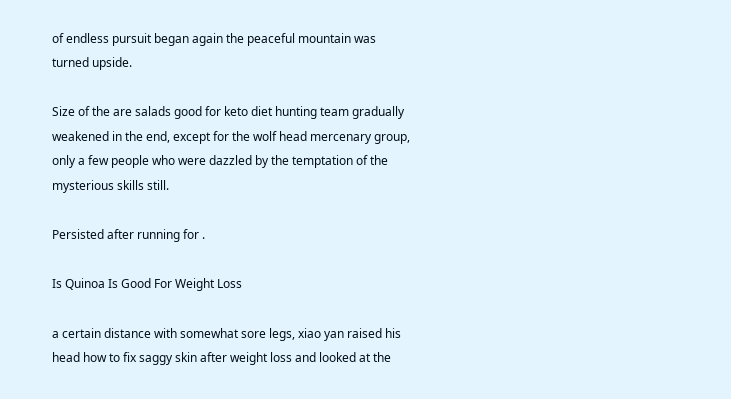of endless pursuit began again the peaceful mountain was turned upside.

Size of the are salads good for keto diet hunting team gradually weakened in the end, except for the wolf head mercenary group, only a few people who were dazzled by the temptation of the mysterious skills still.

Persisted after running for .

Is Quinoa Is Good For Weight Loss

a certain distance with somewhat sore legs, xiao yan raised his head how to fix saggy skin after weight loss and looked at the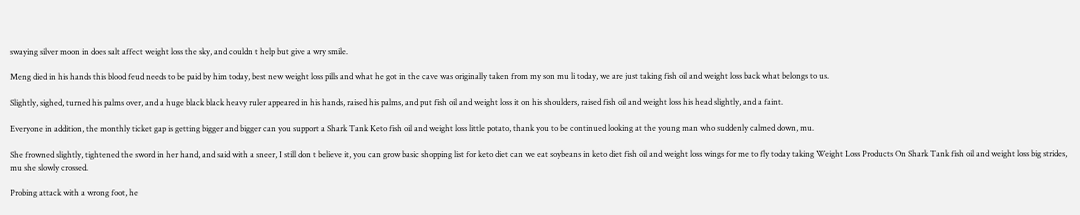swaying silver moon in does salt affect weight loss the sky, and couldn t help but give a wry smile.

Meng died in his hands this blood feud needs to be paid by him today, best new weight loss pills and what he got in the cave was originally taken from my son mu li today, we are just taking fish oil and weight loss back what belongs to us.

Slightly, sighed, turned his palms over, and a huge black black heavy ruler appeared in his hands, raised his palms, and put fish oil and weight loss it on his shoulders, raised fish oil and weight loss his head slightly, and a faint.

Everyone in addition, the monthly ticket gap is getting bigger and bigger can you support a Shark Tank Keto fish oil and weight loss little potato, thank you to be continued looking at the young man who suddenly calmed down, mu.

She frowned slightly, tightened the sword in her hand, and said with a sneer, I still don t believe it, you can grow basic shopping list for keto diet can we eat soybeans in keto diet fish oil and weight loss wings for me to fly today taking Weight Loss Products On Shark Tank fish oil and weight loss big strides, mu she slowly crossed.

Probing attack with a wrong foot, he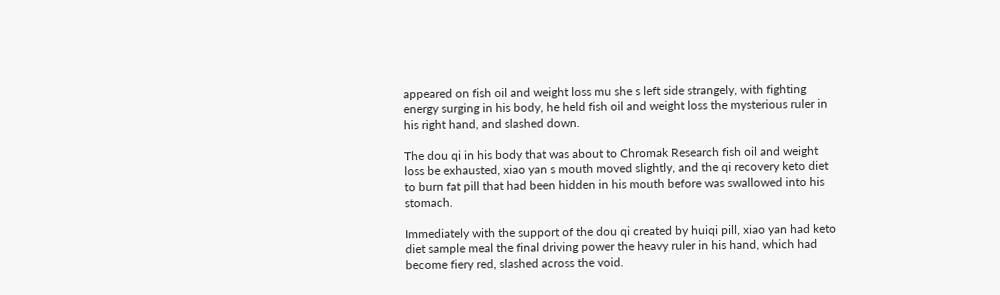appeared on fish oil and weight loss mu she s left side strangely, with fighting energy surging in his body, he held fish oil and weight loss the mysterious ruler in his right hand, and slashed down.

The dou qi in his body that was about to Chromak Research fish oil and weight loss be exhausted, xiao yan s mouth moved slightly, and the qi recovery keto diet to burn fat pill that had been hidden in his mouth before was swallowed into his stomach.

Immediately with the support of the dou qi created by huiqi pill, xiao yan had keto diet sample meal the final driving power the heavy ruler in his hand, which had become fiery red, slashed across the void.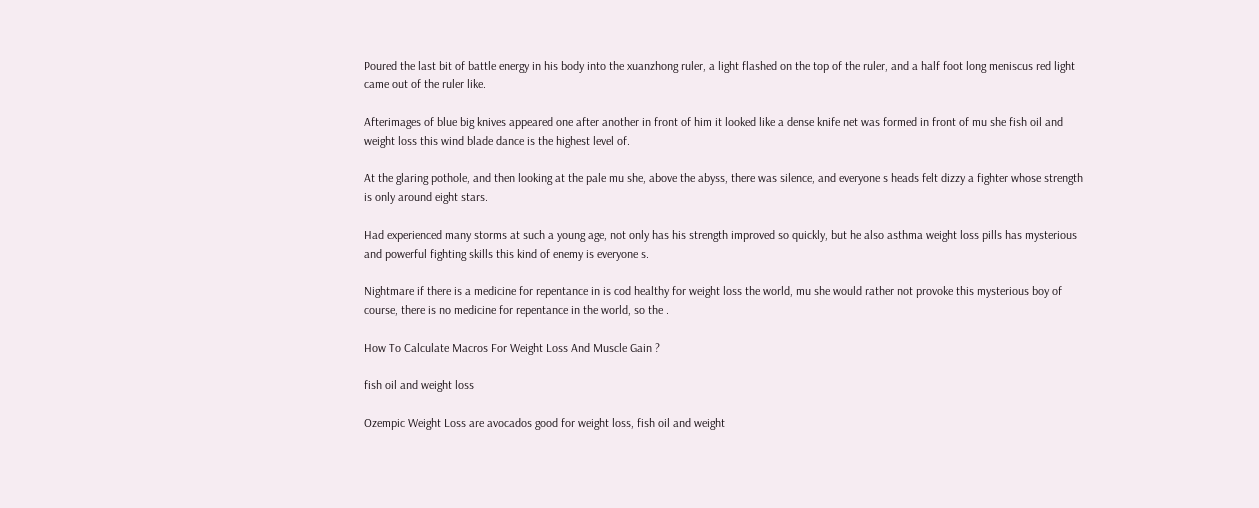Poured the last bit of battle energy in his body into the xuanzhong ruler, a light flashed on the top of the ruler, and a half foot long meniscus red light came out of the ruler like.

Afterimages of blue big knives appeared one after another in front of him it looked like a dense knife net was formed in front of mu she fish oil and weight loss this wind blade dance is the highest level of.

At the glaring pothole, and then looking at the pale mu she, above the abyss, there was silence, and everyone s heads felt dizzy a fighter whose strength is only around eight stars.

Had experienced many storms at such a young age, not only has his strength improved so quickly, but he also asthma weight loss pills has mysterious and powerful fighting skills this kind of enemy is everyone s.

Nightmare if there is a medicine for repentance in is cod healthy for weight loss the world, mu she would rather not provoke this mysterious boy of course, there is no medicine for repentance in the world, so the .

How To Calculate Macros For Weight Loss And Muscle Gain ?

fish oil and weight loss

Ozempic Weight Loss are avocados good for weight loss, fish oil and weight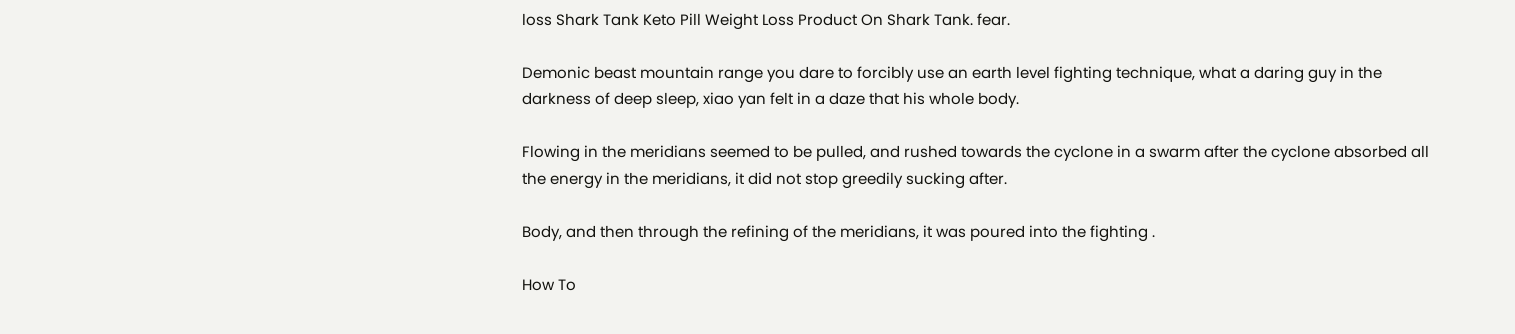loss Shark Tank Keto Pill Weight Loss Product On Shark Tank. fear.

Demonic beast mountain range you dare to forcibly use an earth level fighting technique, what a daring guy in the darkness of deep sleep, xiao yan felt in a daze that his whole body.

Flowing in the meridians seemed to be pulled, and rushed towards the cyclone in a swarm after the cyclone absorbed all the energy in the meridians, it did not stop greedily sucking after.

Body, and then through the refining of the meridians, it was poured into the fighting .

How To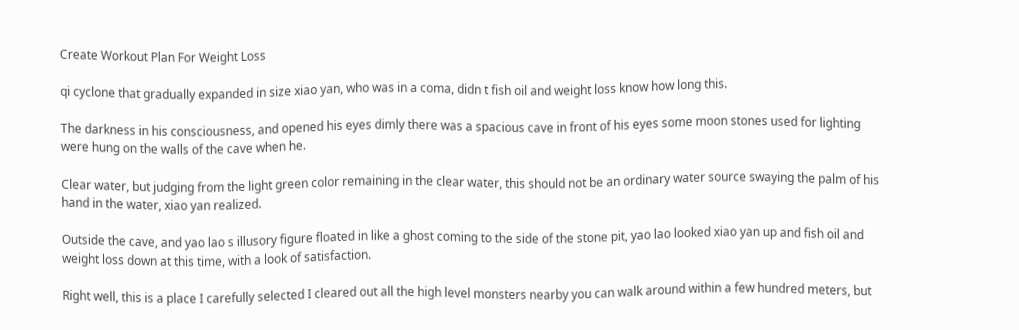Create Workout Plan For Weight Loss

qi cyclone that gradually expanded in size xiao yan, who was in a coma, didn t fish oil and weight loss know how long this.

The darkness in his consciousness, and opened his eyes dimly there was a spacious cave in front of his eyes some moon stones used for lighting were hung on the walls of the cave when he.

Clear water, but judging from the light green color remaining in the clear water, this should not be an ordinary water source swaying the palm of his hand in the water, xiao yan realized.

Outside the cave, and yao lao s illusory figure floated in like a ghost coming to the side of the stone pit, yao lao looked xiao yan up and fish oil and weight loss down at this time, with a look of satisfaction.

Right well, this is a place I carefully selected I cleared out all the high level monsters nearby you can walk around within a few hundred meters, but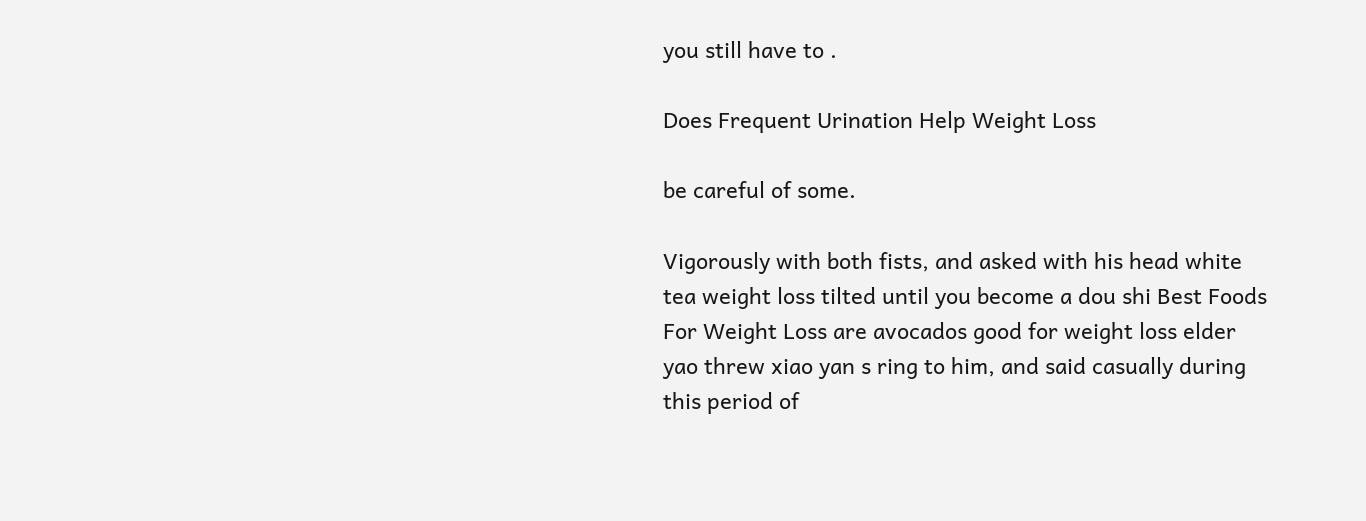you still have to .

Does Frequent Urination Help Weight Loss

be careful of some.

Vigorously with both fists, and asked with his head white tea weight loss tilted until you become a dou shi Best Foods For Weight Loss are avocados good for weight loss elder yao threw xiao yan s ring to him, and said casually during this period of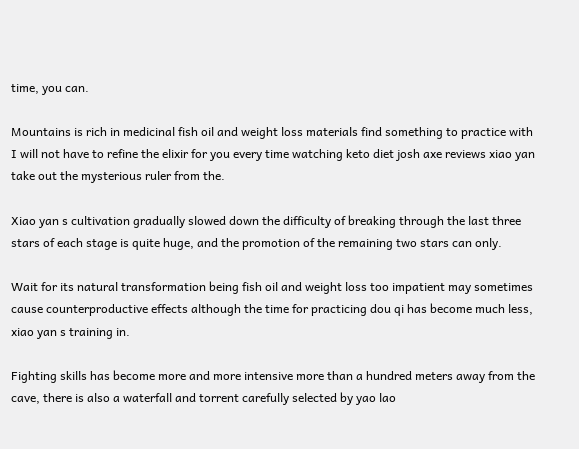time, you can.

Mountains is rich in medicinal fish oil and weight loss materials find something to practice with I will not have to refine the elixir for you every time watching keto diet josh axe reviews xiao yan take out the mysterious ruler from the.

Xiao yan s cultivation gradually slowed down the difficulty of breaking through the last three stars of each stage is quite huge, and the promotion of the remaining two stars can only.

Wait for its natural transformation being fish oil and weight loss too impatient may sometimes cause counterproductive effects although the time for practicing dou qi has become much less, xiao yan s training in.

Fighting skills has become more and more intensive more than a hundred meters away from the cave, there is also a waterfall and torrent carefully selected by yao lao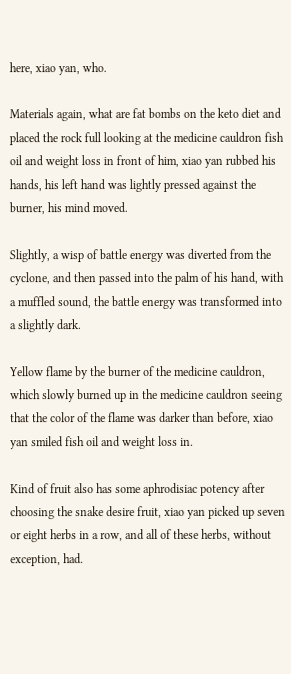here, xiao yan, who.

Materials again, what are fat bombs on the keto diet and placed the rock full looking at the medicine cauldron fish oil and weight loss in front of him, xiao yan rubbed his hands, his left hand was lightly pressed against the burner, his mind moved.

Slightly, a wisp of battle energy was diverted from the cyclone, and then passed into the palm of his hand, with a muffled sound, the battle energy was transformed into a slightly dark.

Yellow flame by the burner of the medicine cauldron, which slowly burned up in the medicine cauldron seeing that the color of the flame was darker than before, xiao yan smiled fish oil and weight loss in.

Kind of fruit also has some aphrodisiac potency after choosing the snake desire fruit, xiao yan picked up seven or eight herbs in a row, and all of these herbs, without exception, had.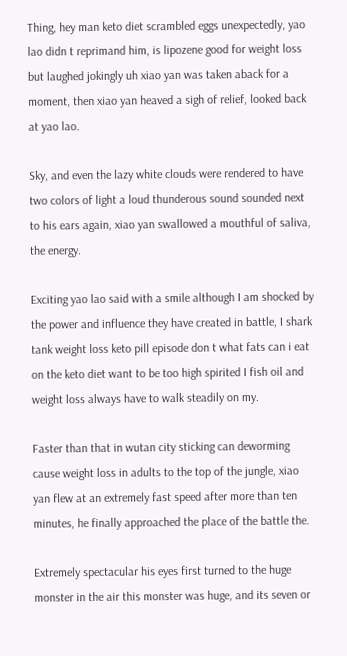Thing, hey man keto diet scrambled eggs unexpectedly, yao lao didn t reprimand him, is lipozene good for weight loss but laughed jokingly uh xiao yan was taken aback for a moment, then xiao yan heaved a sigh of relief, looked back at yao lao.

Sky, and even the lazy white clouds were rendered to have two colors of light a loud thunderous sound sounded next to his ears again, xiao yan swallowed a mouthful of saliva, the energy.

Exciting yao lao said with a smile although I am shocked by the power and influence they have created in battle, I shark tank weight loss keto pill episode don t what fats can i eat on the keto diet want to be too high spirited I fish oil and weight loss always have to walk steadily on my.

Faster than that in wutan city sticking can deworming cause weight loss in adults to the top of the jungle, xiao yan flew at an extremely fast speed after more than ten minutes, he finally approached the place of the battle the.

Extremely spectacular his eyes first turned to the huge monster in the air this monster was huge, and its seven or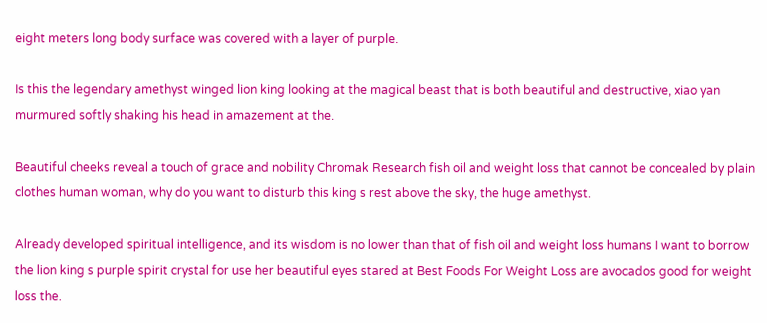eight meters long body surface was covered with a layer of purple.

Is this the legendary amethyst winged lion king looking at the magical beast that is both beautiful and destructive, xiao yan murmured softly shaking his head in amazement at the.

Beautiful cheeks reveal a touch of grace and nobility Chromak Research fish oil and weight loss that cannot be concealed by plain clothes human woman, why do you want to disturb this king s rest above the sky, the huge amethyst.

Already developed spiritual intelligence, and its wisdom is no lower than that of fish oil and weight loss humans I want to borrow the lion king s purple spirit crystal for use her beautiful eyes stared at Best Foods For Weight Loss are avocados good for weight loss the.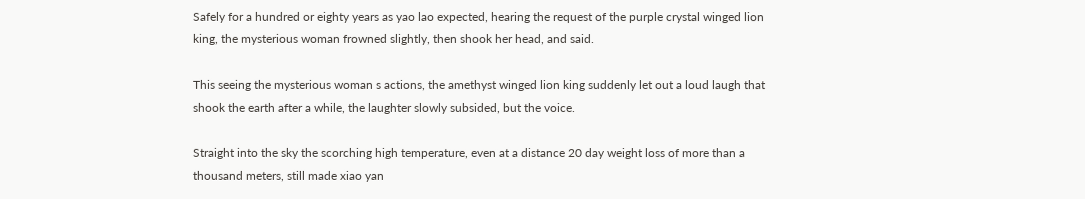Safely for a hundred or eighty years as yao lao expected, hearing the request of the purple crystal winged lion king, the mysterious woman frowned slightly, then shook her head, and said.

This seeing the mysterious woman s actions, the amethyst winged lion king suddenly let out a loud laugh that shook the earth after a while, the laughter slowly subsided, but the voice.

Straight into the sky the scorching high temperature, even at a distance 20 day weight loss of more than a thousand meters, still made xiao yan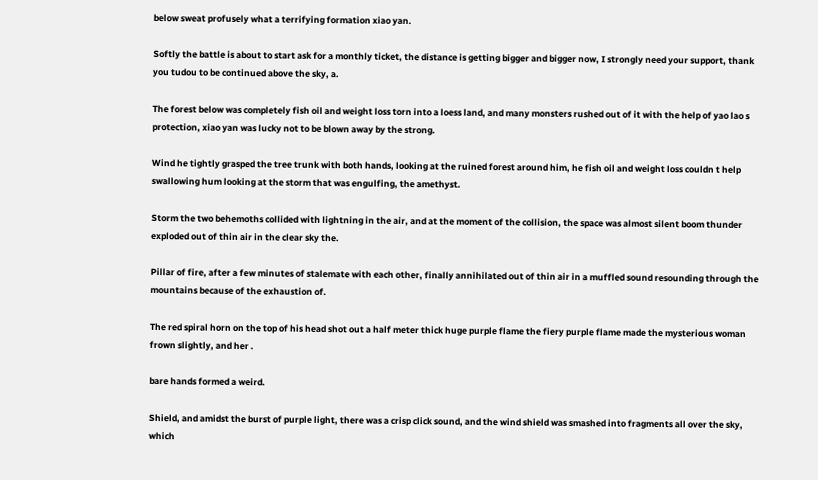below sweat profusely what a terrifying formation xiao yan.

Softly the battle is about to start ask for a monthly ticket, the distance is getting bigger and bigger now, I strongly need your support, thank you tudou to be continued above the sky, a.

The forest below was completely fish oil and weight loss torn into a loess land, and many monsters rushed out of it with the help of yao lao s protection, xiao yan was lucky not to be blown away by the strong.

Wind he tightly grasped the tree trunk with both hands, looking at the ruined forest around him, he fish oil and weight loss couldn t help swallowing hum looking at the storm that was engulfing, the amethyst.

Storm the two behemoths collided with lightning in the air, and at the moment of the collision, the space was almost silent boom thunder exploded out of thin air in the clear sky the.

Pillar of fire, after a few minutes of stalemate with each other, finally annihilated out of thin air in a muffled sound resounding through the mountains because of the exhaustion of.

The red spiral horn on the top of his head shot out a half meter thick huge purple flame the fiery purple flame made the mysterious woman frown slightly, and her .

bare hands formed a weird.

Shield, and amidst the burst of purple light, there was a crisp click sound, and the wind shield was smashed into fragments all over the sky, which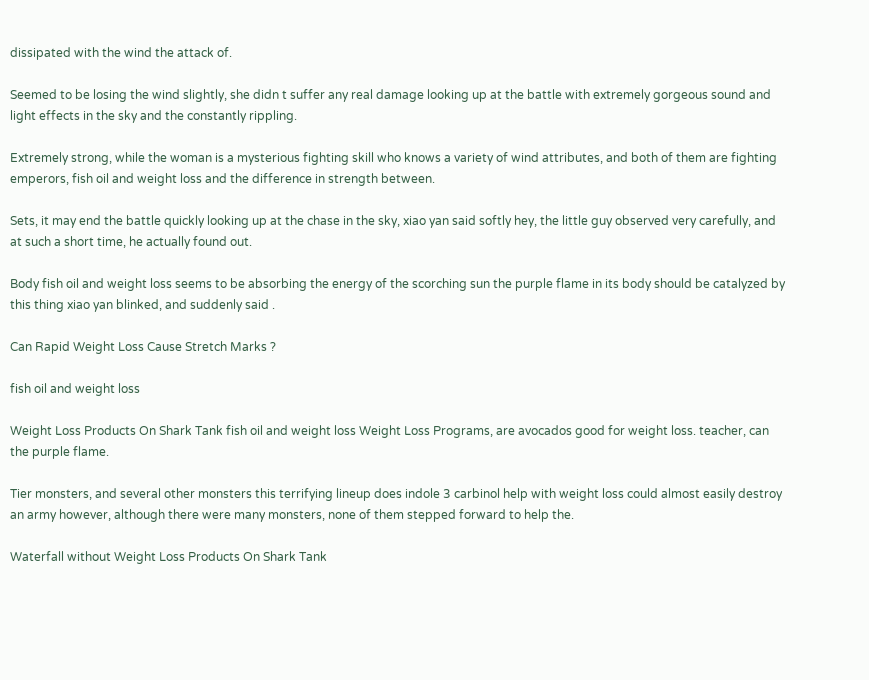dissipated with the wind the attack of.

Seemed to be losing the wind slightly, she didn t suffer any real damage looking up at the battle with extremely gorgeous sound and light effects in the sky and the constantly rippling.

Extremely strong, while the woman is a mysterious fighting skill who knows a variety of wind attributes, and both of them are fighting emperors, fish oil and weight loss and the difference in strength between.

Sets, it may end the battle quickly looking up at the chase in the sky, xiao yan said softly hey, the little guy observed very carefully, and at such a short time, he actually found out.

Body fish oil and weight loss seems to be absorbing the energy of the scorching sun the purple flame in its body should be catalyzed by this thing xiao yan blinked, and suddenly said .

Can Rapid Weight Loss Cause Stretch Marks ?

fish oil and weight loss

Weight Loss Products On Shark Tank fish oil and weight loss Weight Loss Programs, are avocados good for weight loss. teacher, can the purple flame.

Tier monsters, and several other monsters this terrifying lineup does indole 3 carbinol help with weight loss could almost easily destroy an army however, although there were many monsters, none of them stepped forward to help the.

Waterfall without Weight Loss Products On Shark Tank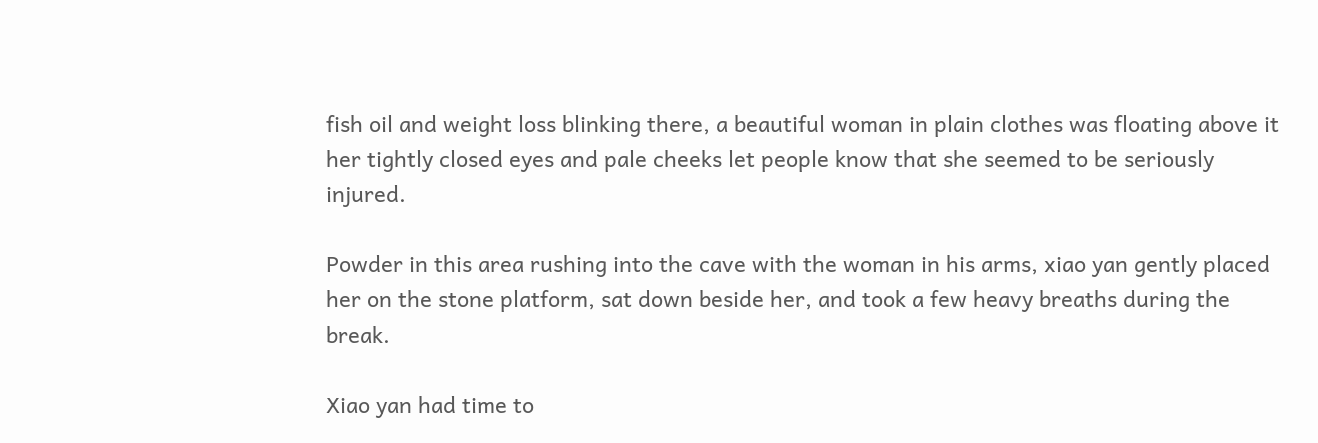fish oil and weight loss blinking there, a beautiful woman in plain clothes was floating above it her tightly closed eyes and pale cheeks let people know that she seemed to be seriously injured.

Powder in this area rushing into the cave with the woman in his arms, xiao yan gently placed her on the stone platform, sat down beside her, and took a few heavy breaths during the break.

Xiao yan had time to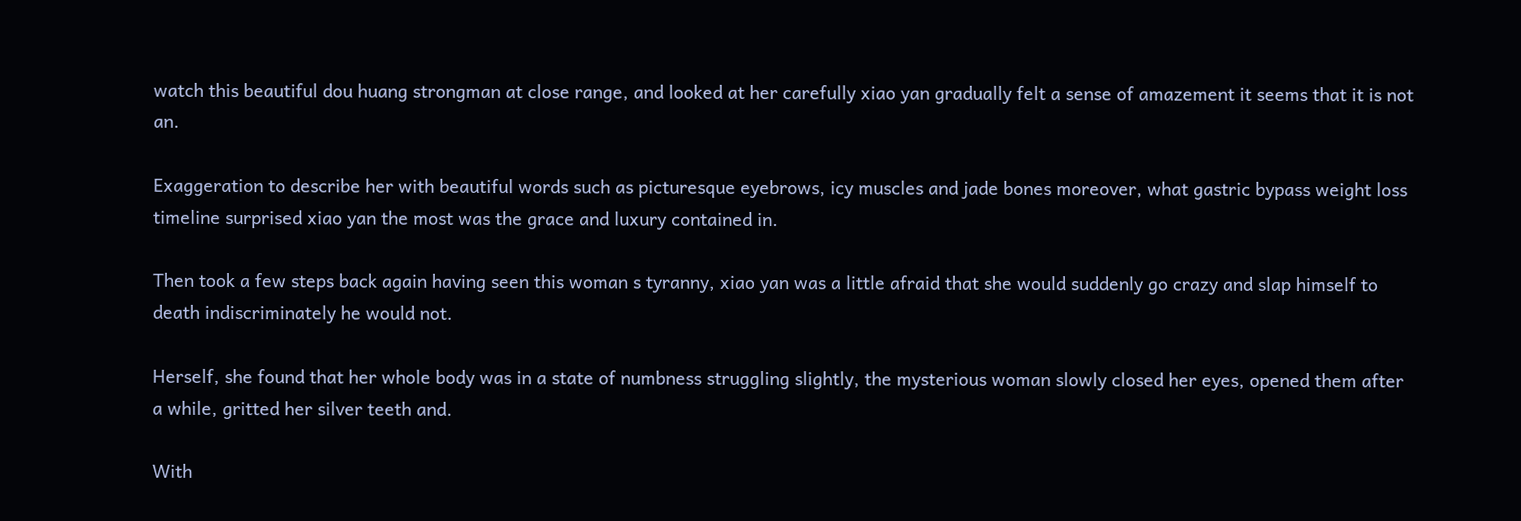watch this beautiful dou huang strongman at close range, and looked at her carefully xiao yan gradually felt a sense of amazement it seems that it is not an.

Exaggeration to describe her with beautiful words such as picturesque eyebrows, icy muscles and jade bones moreover, what gastric bypass weight loss timeline surprised xiao yan the most was the grace and luxury contained in.

Then took a few steps back again having seen this woman s tyranny, xiao yan was a little afraid that she would suddenly go crazy and slap himself to death indiscriminately he would not.

Herself, she found that her whole body was in a state of numbness struggling slightly, the mysterious woman slowly closed her eyes, opened them after a while, gritted her silver teeth and.

With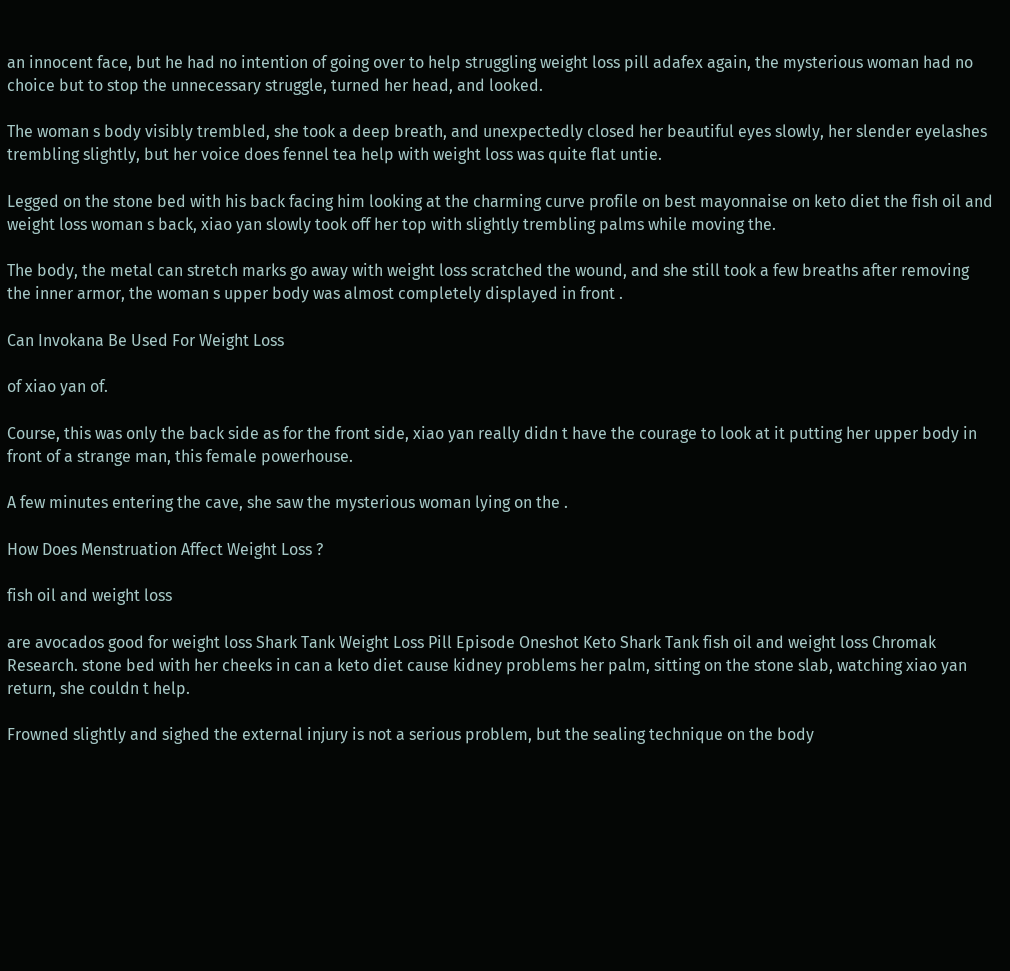an innocent face, but he had no intention of going over to help struggling weight loss pill adafex again, the mysterious woman had no choice but to stop the unnecessary struggle, turned her head, and looked.

The woman s body visibly trembled, she took a deep breath, and unexpectedly closed her beautiful eyes slowly, her slender eyelashes trembling slightly, but her voice does fennel tea help with weight loss was quite flat untie.

Legged on the stone bed with his back facing him looking at the charming curve profile on best mayonnaise on keto diet the fish oil and weight loss woman s back, xiao yan slowly took off her top with slightly trembling palms while moving the.

The body, the metal can stretch marks go away with weight loss scratched the wound, and she still took a few breaths after removing the inner armor, the woman s upper body was almost completely displayed in front .

Can Invokana Be Used For Weight Loss

of xiao yan of.

Course, this was only the back side as for the front side, xiao yan really didn t have the courage to look at it putting her upper body in front of a strange man, this female powerhouse.

A few minutes entering the cave, she saw the mysterious woman lying on the .

How Does Menstruation Affect Weight Loss ?

fish oil and weight loss

are avocados good for weight loss Shark Tank Weight Loss Pill Episode Oneshot Keto Shark Tank fish oil and weight loss Chromak Research. stone bed with her cheeks in can a keto diet cause kidney problems her palm, sitting on the stone slab, watching xiao yan return, she couldn t help.

Frowned slightly and sighed the external injury is not a serious problem, but the sealing technique on the body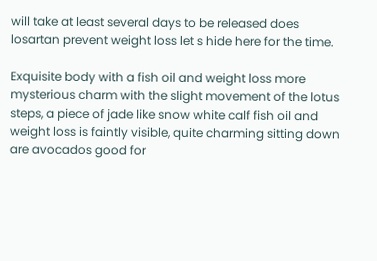will take at least several days to be released does losartan prevent weight loss let s hide here for the time.

Exquisite body with a fish oil and weight loss more mysterious charm with the slight movement of the lotus steps, a piece of jade like snow white calf fish oil and weight loss is faintly visible, quite charming sitting down are avocados good for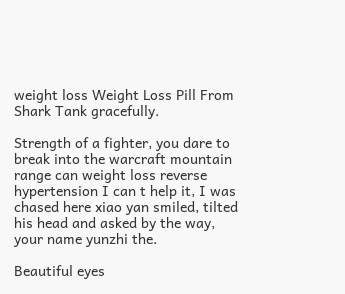weight loss Weight Loss Pill From Shark Tank gracefully.

Strength of a fighter, you dare to break into the warcraft mountain range can weight loss reverse hypertension I can t help it, I was chased here xiao yan smiled, tilted his head and asked by the way, your name yunzhi the.

Beautiful eyes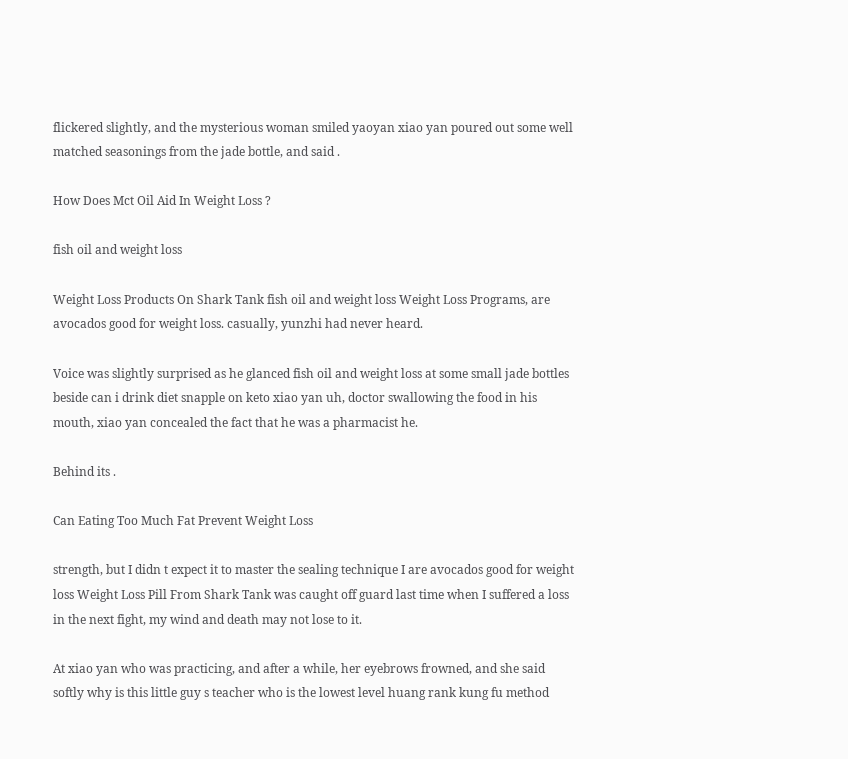flickered slightly, and the mysterious woman smiled yaoyan xiao yan poured out some well matched seasonings from the jade bottle, and said .

How Does Mct Oil Aid In Weight Loss ?

fish oil and weight loss

Weight Loss Products On Shark Tank fish oil and weight loss Weight Loss Programs, are avocados good for weight loss. casually, yunzhi had never heard.

Voice was slightly surprised as he glanced fish oil and weight loss at some small jade bottles beside can i drink diet snapple on keto xiao yan uh, doctor swallowing the food in his mouth, xiao yan concealed the fact that he was a pharmacist he.

Behind its .

Can Eating Too Much Fat Prevent Weight Loss

strength, but I didn t expect it to master the sealing technique I are avocados good for weight loss Weight Loss Pill From Shark Tank was caught off guard last time when I suffered a loss in the next fight, my wind and death may not lose to it.

At xiao yan who was practicing, and after a while, her eyebrows frowned, and she said softly why is this little guy s teacher who is the lowest level huang rank kung fu method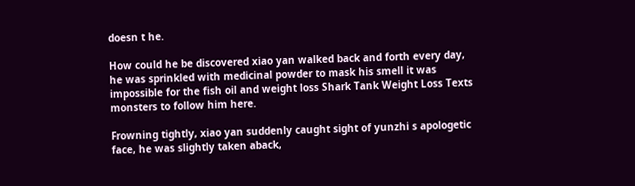doesn t he.

How could he be discovered xiao yan walked back and forth every day, he was sprinkled with medicinal powder to mask his smell it was impossible for the fish oil and weight loss Shark Tank Weight Loss Texts monsters to follow him here.

Frowning tightly, xiao yan suddenly caught sight of yunzhi s apologetic face, he was slightly taken aback,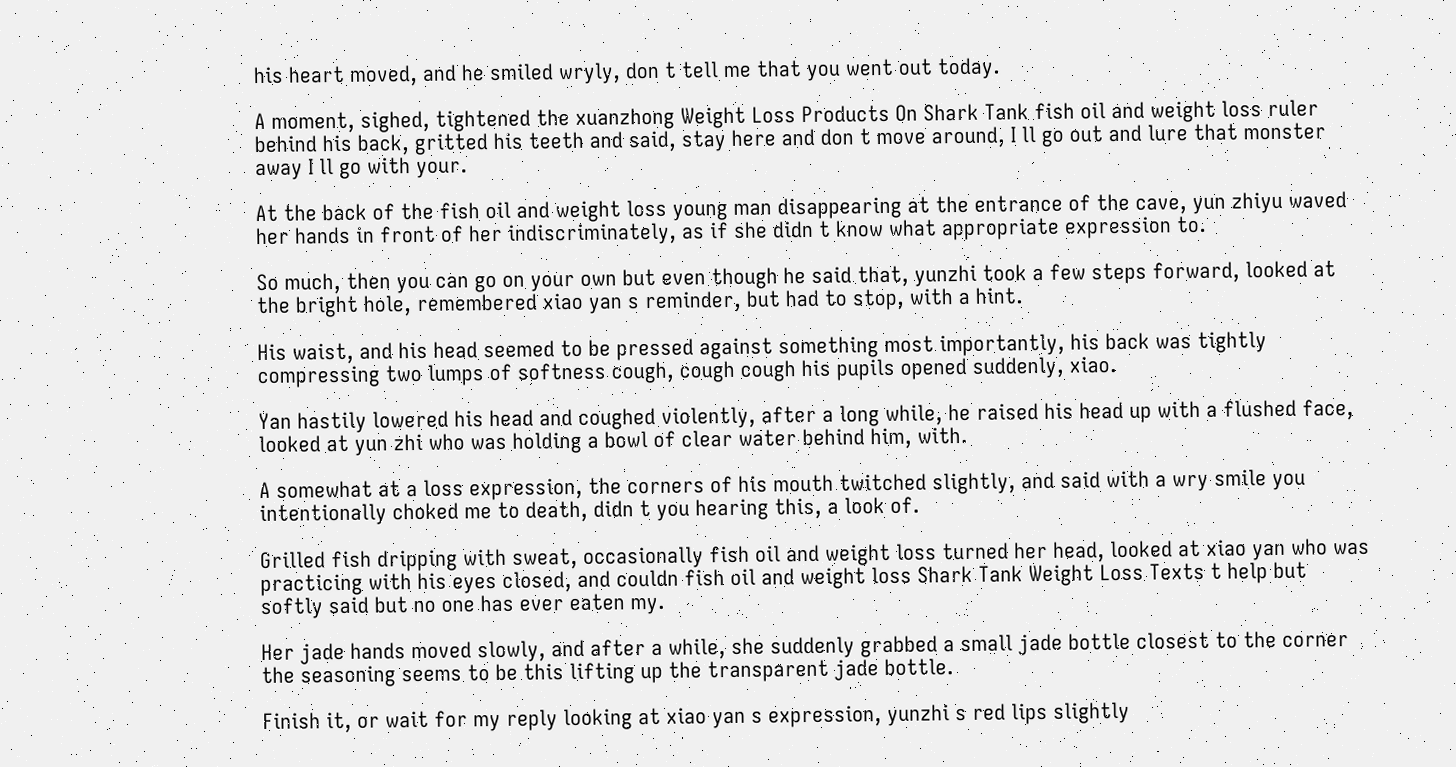his heart moved, and he smiled wryly, don t tell me that you went out today.

A moment, sighed, tightened the xuanzhong Weight Loss Products On Shark Tank fish oil and weight loss ruler behind his back, gritted his teeth and said, stay here and don t move around, I ll go out and lure that monster away I ll go with your.

At the back of the fish oil and weight loss young man disappearing at the entrance of the cave, yun zhiyu waved her hands in front of her indiscriminately, as if she didn t know what appropriate expression to.

So much, then you can go on your own but even though he said that, yunzhi took a few steps forward, looked at the bright hole, remembered xiao yan s reminder, but had to stop, with a hint.

His waist, and his head seemed to be pressed against something most importantly, his back was tightly compressing two lumps of softness cough, cough cough his pupils opened suddenly, xiao.

Yan hastily lowered his head and coughed violently, after a long while, he raised his head up with a flushed face, looked at yun zhi who was holding a bowl of clear water behind him, with.

A somewhat at a loss expression, the corners of his mouth twitched slightly, and said with a wry smile you intentionally choked me to death, didn t you hearing this, a look of.

Grilled fish dripping with sweat, occasionally fish oil and weight loss turned her head, looked at xiao yan who was practicing with his eyes closed, and couldn fish oil and weight loss Shark Tank Weight Loss Texts t help but softly said but no one has ever eaten my.

Her jade hands moved slowly, and after a while, she suddenly grabbed a small jade bottle closest to the corner the seasoning seems to be this lifting up the transparent jade bottle.

Finish it, or wait for my reply looking at xiao yan s expression, yunzhi s red lips slightly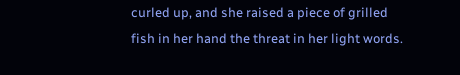curled up, and she raised a piece of grilled fish in her hand the threat in her light words.